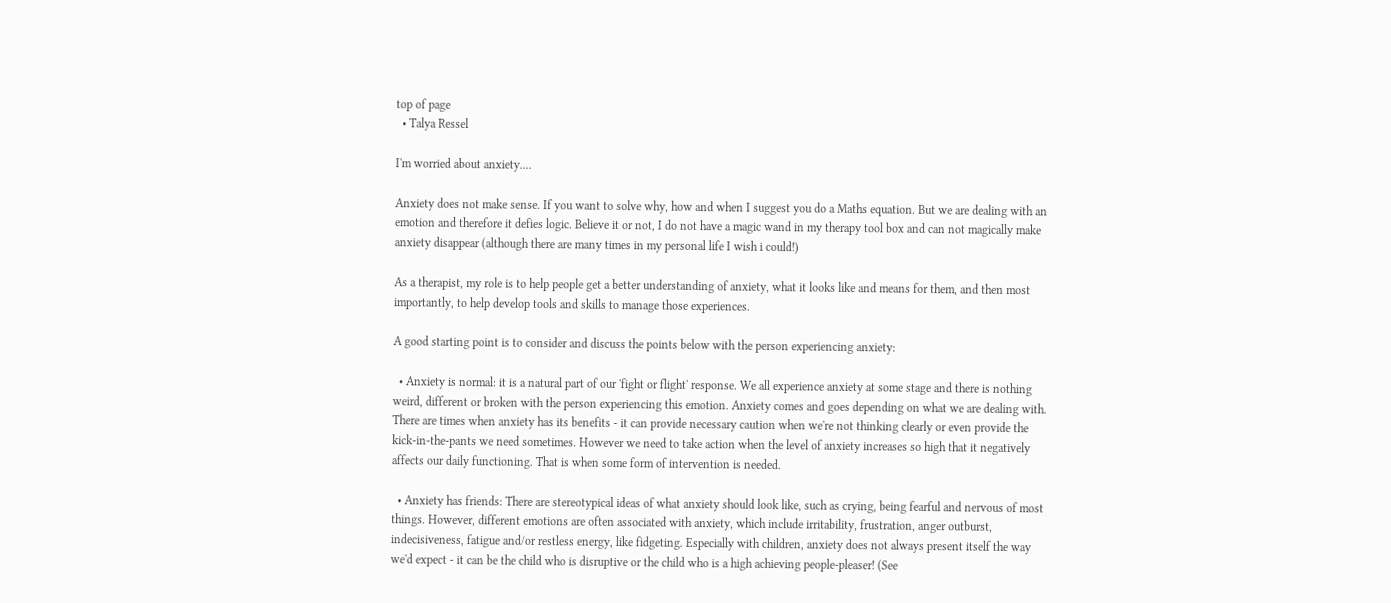top of page
  • Talya Ressel

I'm worried about anxiety....

Anxiety does not make sense. If you want to solve why, how and when I suggest you do a Maths equation. But we are dealing with an emotion and therefore it defies logic. Believe it or not, I do not have a magic wand in my therapy tool box and can not magically make anxiety disappear (although there are many times in my personal life I wish i could!)

As a therapist, my role is to help people get a better understanding of anxiety, what it looks like and means for them, and then most importantly, to help develop tools and skills to manage those experiences.

A good starting point is to consider and discuss the points below with the person experiencing anxiety:

  • Anxiety is normal: it is a natural part of our 'fight or flight' response. We all experience anxiety at some stage and there is nothing weird, different or broken with the person experiencing this emotion. Anxiety comes and goes depending on what we are dealing with. There are times when anxiety has its benefits - it can provide necessary caution when we're not thinking clearly or even provide the kick-in-the-pants we need sometimes. However we need to take action when the level of anxiety increases so high that it negatively affects our daily functioning. That is when some form of intervention is needed.

  • Anxiety has friends: There are stereotypical ideas of what anxiety should look like, such as crying, being fearful and nervous of most things. However, different emotions are often associated with anxiety, which include irritability, frustration, anger outburst, indecisiveness, fatigue and/or restless energy, like fidgeting. Especially with children, anxiety does not always present itself the way we'd expect - it can be the child who is disruptive or the child who is a high achieving people-pleaser! (See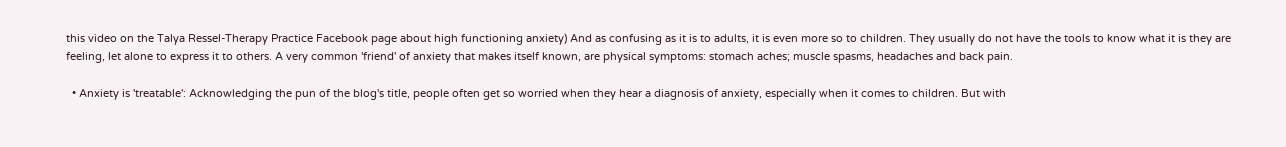this video on the Talya Ressel-Therapy Practice Facebook page about high functioning anxiety) And as confusing as it is to adults, it is even more so to children. They usually do not have the tools to know what it is they are feeling, let alone to express it to others. A very common 'friend' of anxiety that makes itself known, are physical symptoms: stomach aches; muscle spasms, headaches and back pain.

  • Anxiety is 'treatable': Acknowledging the pun of the blog's title, people often get so worried when they hear a diagnosis of anxiety, especially when it comes to children. But with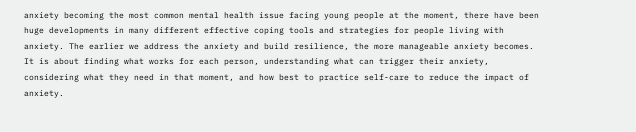anxiety becoming the most common mental health issue facing young people at the moment, there have been huge developments in many different effective coping tools and strategies for people living with anxiety. The earlier we address the anxiety and build resilience, the more manageable anxiety becomes. It is about finding what works for each person, understanding what can trigger their anxiety, considering what they need in that moment, and how best to practice self-care to reduce the impact of anxiety.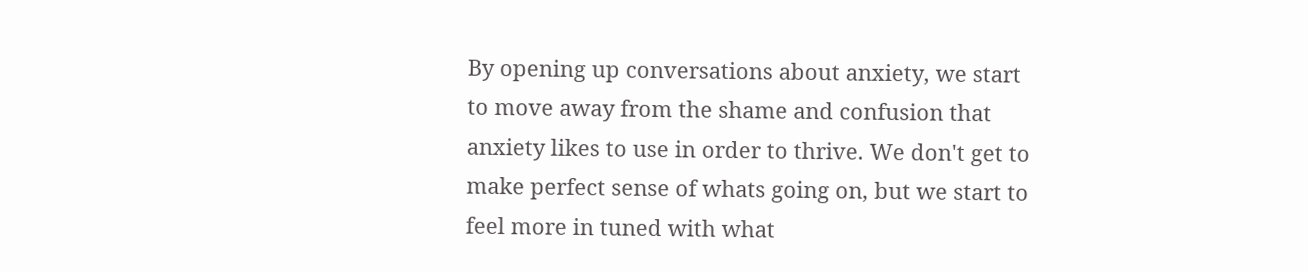By opening up conversations about anxiety, we start to move away from the shame and confusion that anxiety likes to use in order to thrive. We don't get to make perfect sense of whats going on, but we start to feel more in tuned with what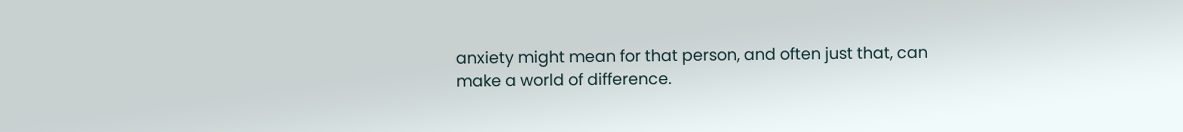anxiety might mean for that person, and often just that, can make a world of difference.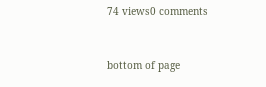74 views0 comments


bottom of page